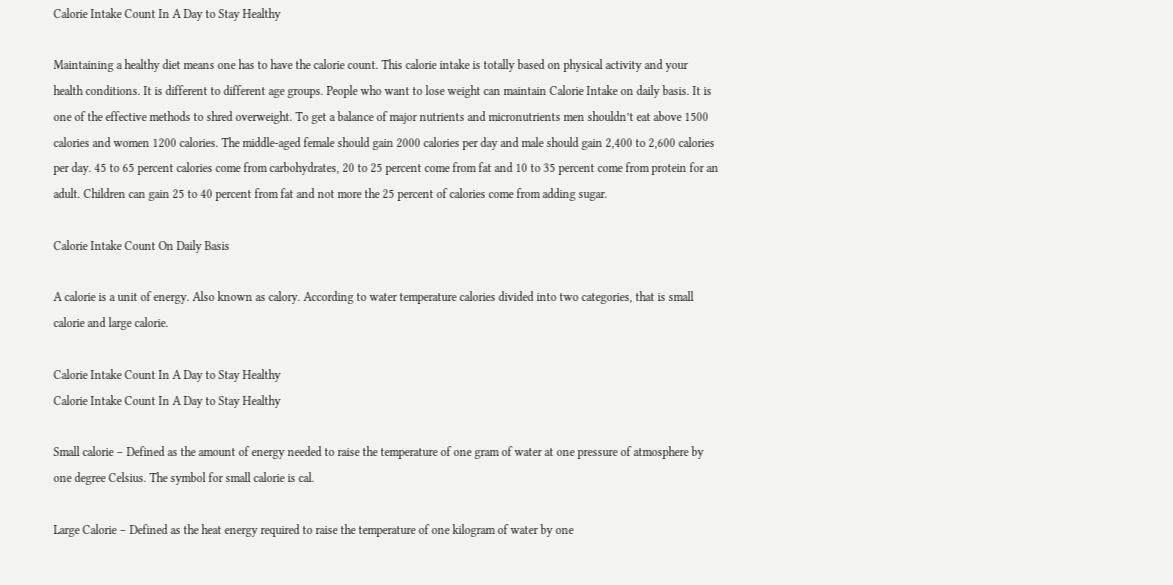Calorie Intake Count In A Day to Stay Healthy

Maintaining a healthy diet means one has to have the calorie count. This calorie intake is totally based on physical activity and your health conditions. It is different to different age groups. People who want to lose weight can maintain Calorie Intake on daily basis. It is one of the effective methods to shred overweight. To get a balance of major nutrients and micronutrients men shouldn’t eat above 1500 calories and women 1200 calories. The middle-aged female should gain 2000 calories per day and male should gain 2,400 to 2,600 calories per day. 45 to 65 percent calories come from carbohydrates, 20 to 25 percent come from fat and 10 to 35 percent come from protein for an adult. Children can gain 25 to 40 percent from fat and not more the 25 percent of calories come from adding sugar.

Calorie Intake Count On Daily Basis

A calorie is a unit of energy. Also known as calory. According to water temperature calories divided into two categories, that is small calorie and large calorie.

Calorie Intake Count In A Day to Stay Healthy
Calorie Intake Count In A Day to Stay Healthy

Small calorie – Defined as the amount of energy needed to raise the temperature of one gram of water at one pressure of atmosphere by one degree Celsius. The symbol for small calorie is cal.

Large Calorie – Defined as the heat energy required to raise the temperature of one kilogram of water by one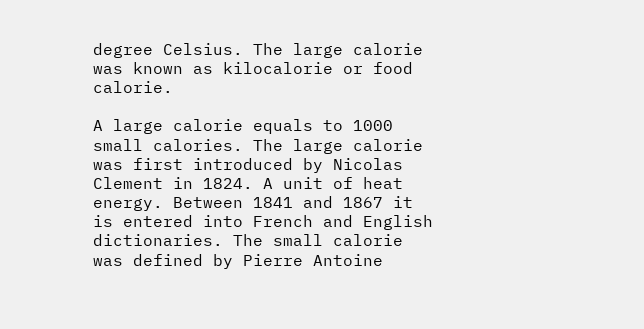degree Celsius. The large calorie was known as kilocalorie or food calorie.

A large calorie equals to 1000 small calories. The large calorie was first introduced by Nicolas Clement in 1824. A unit of heat energy. Between 1841 and 1867 it is entered into French and English dictionaries. The small calorie was defined by Pierre Antoine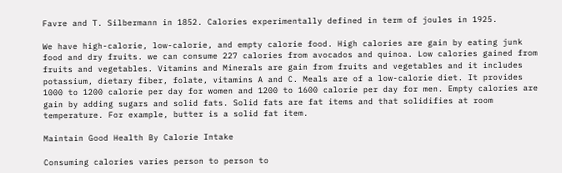Favre and T. Silbermann in 1852. Calories experimentally defined in term of joules in 1925.

We have high-calorie, low-calorie, and empty calorie food. High calories are gain by eating junk food and dry fruits. we can consume 227 calories from avocados and quinoa. Low calories gained from fruits and vegetables. Vitamins and Minerals are gain from fruits and vegetables and it includes potassium, dietary fiber, folate, vitamins A and C. Meals are of a low-calorie diet. It provides 1000 to 1200 calorie per day for women and 1200 to 1600 calorie per day for men. Empty calories are gain by adding sugars and solid fats. Solid fats are fat items and that solidifies at room temperature. For example, butter is a solid fat item.

Maintain Good Health By Calorie Intake

Consuming calories varies person to person to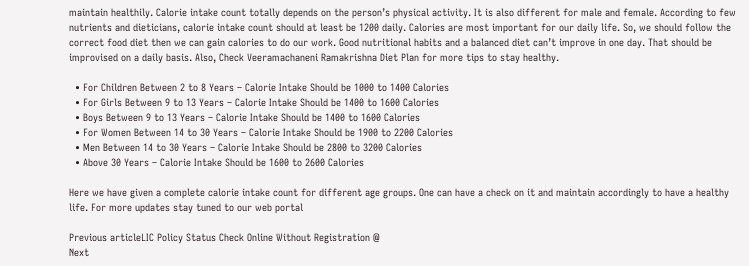maintain healthily. Calorie intake count totally depends on the person’s physical activity. It is also different for male and female. According to few nutrients and dieticians, calorie intake count should at least be 1200 daily. Calories are most important for our daily life. So, we should follow the correct food diet then we can gain calories to do our work. Good nutritional habits and a balanced diet can’t improve in one day. That should be improvised on a daily basis. Also, Check Veeramachaneni Ramakrishna Diet Plan for more tips to stay healthy.

  • For Children Between 2 to 8 Years – Calorie Intake Should be 1000 to 1400 Calories
  • For Girls Between 9 to 13 Years – Calorie Intake Should be 1400 to 1600 Calories
  • Boys Between 9 to 13 Years – Calorie Intake Should be 1400 to 1600 Calories
  • For Women Between 14 to 30 Years – Calorie Intake Should be 1900 to 2200 Calories
  • Men Between 14 to 30 Years – Calorie Intake Should be 2800 to 3200 Calories
  • Above 30 Years – Calorie Intake Should be 1600 to 2600 Calories

Here we have given a complete calorie intake count for different age groups. One can have a check on it and maintain accordingly to have a healthy life. For more updates stay tuned to our web portal

Previous articleLIC Policy Status Check Online Without Registration @
Next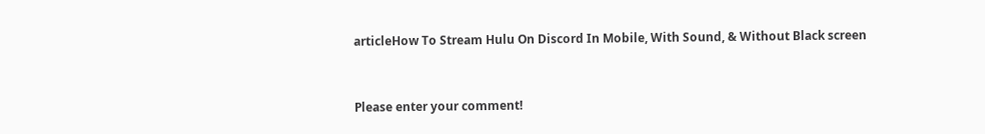articleHow To Stream Hulu On Discord In Mobile, With Sound, & Without Black screen


Please enter your comment!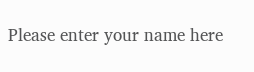Please enter your name here